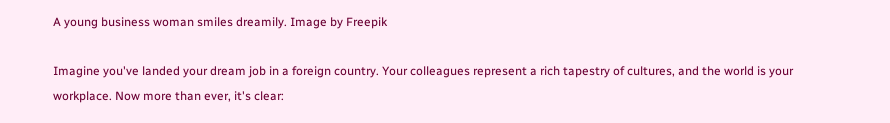A young business woman smiles dreamily. Image by Freepik

Imagine you've landed your dream job in a foreign country. Your colleagues represent a rich tapestry of cultures, and the world is your workplace. Now more than ever, it's clear: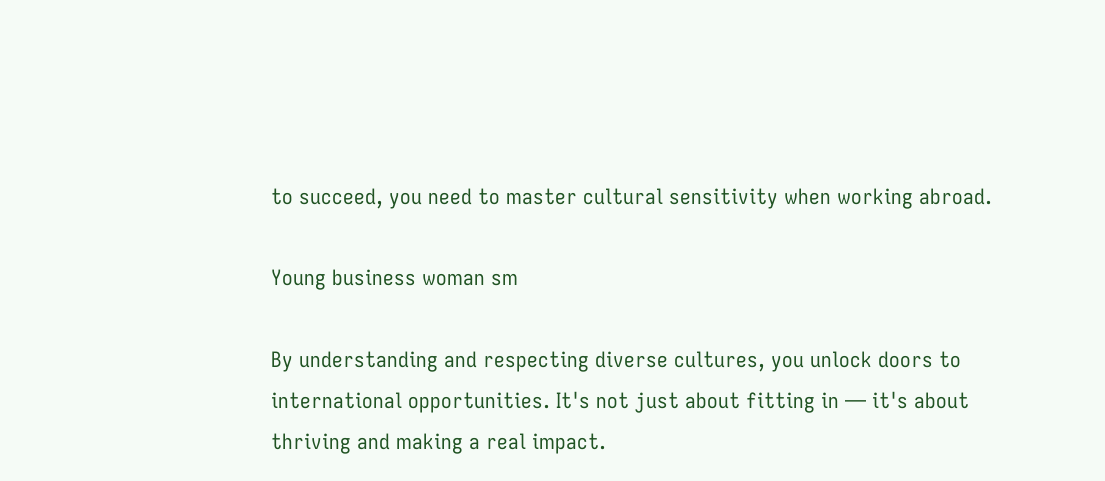to succeed, you need to master cultural sensitivity when working abroad.

Young business woman sm

By understanding and respecting diverse cultures, you unlock doors to international opportunities. It's not just about fitting in — it's about thriving and making a real impact.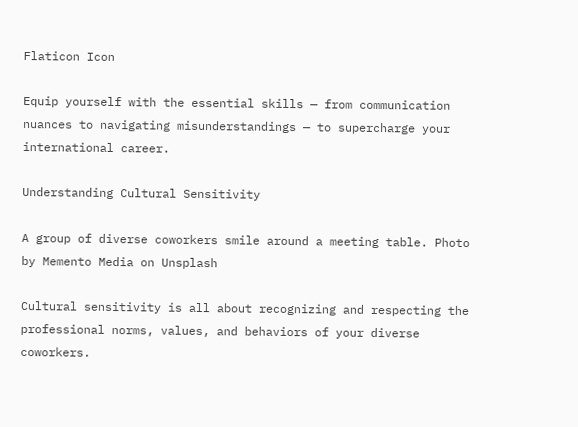Flaticon Icon

Equip yourself with the essential skills — from communication nuances to navigating misunderstandings — to supercharge your international career.

Understanding Cultural Sensitivity

A group of diverse coworkers smile around a meeting table. Photo by Memento Media on Unsplash

Cultural sensitivity is all about recognizing and respecting the professional norms, values, and behaviors of your diverse coworkers.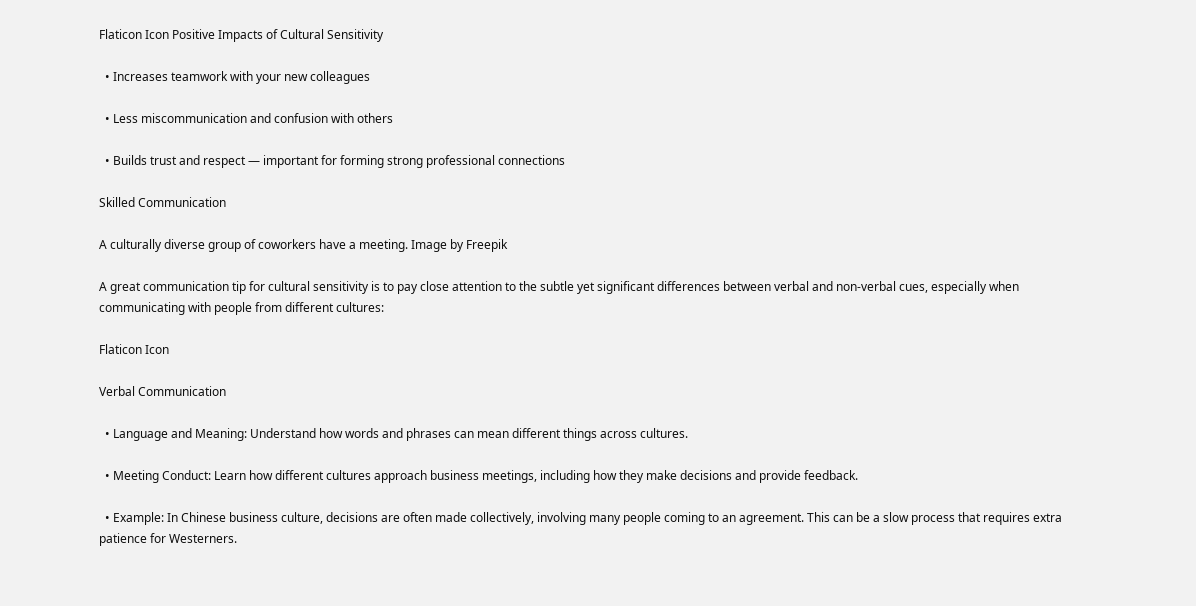Flaticon Icon Positive Impacts of Cultural Sensitivity

  • Increases teamwork with your new colleagues

  • Less miscommunication and confusion with others

  • Builds trust and respect — important for forming strong professional connections

Skilled Communication

A culturally diverse group of coworkers have a meeting. Image by Freepik

A great communication tip for cultural sensitivity is to pay close attention to the subtle yet significant differences between verbal and non-verbal cues, especially when communicating with people from different cultures:

Flaticon Icon

Verbal Communication

  • Language and Meaning: Understand how words and phrases can mean different things across cultures.

  • Meeting Conduct: Learn how different cultures approach business meetings, including how they make decisions and provide feedback.

  • Example: In Chinese business culture, decisions are often made collectively, involving many people coming to an agreement. This can be a slow process that requires extra patience for Westerners.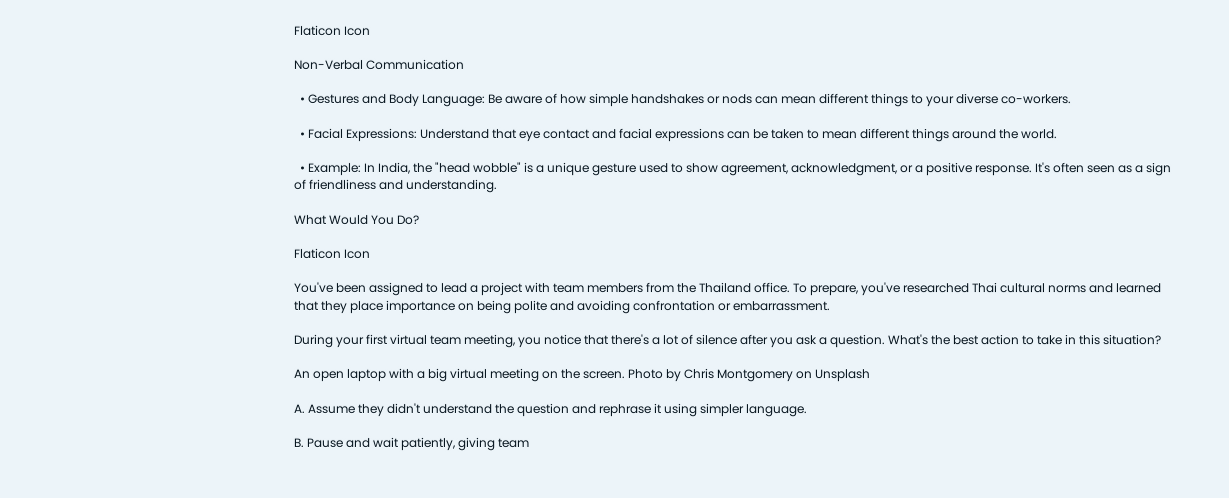Flaticon Icon

Non-Verbal Communication

  • Gestures and Body Language: Be aware of how simple handshakes or nods can mean different things to your diverse co-workers.

  • Facial Expressions: Understand that eye contact and facial expressions can be taken to mean different things around the world.

  • Example: In India, the "head wobble" is a unique gesture used to show agreement, acknowledgment, or a positive response. It's often seen as a sign of friendliness and understanding.

What Would You Do?

Flaticon Icon

You've been assigned to lead a project with team members from the Thailand office. To prepare, you've researched Thai cultural norms and learned that they place importance on being polite and avoiding confrontation or embarrassment.

During your first virtual team meeting, you notice that there's a lot of silence after you ask a question. What's the best action to take in this situation?

An open laptop with a big virtual meeting on the screen. Photo by Chris Montgomery on Unsplash

A. Assume they didn't understand the question and rephrase it using simpler language.

B. Pause and wait patiently, giving team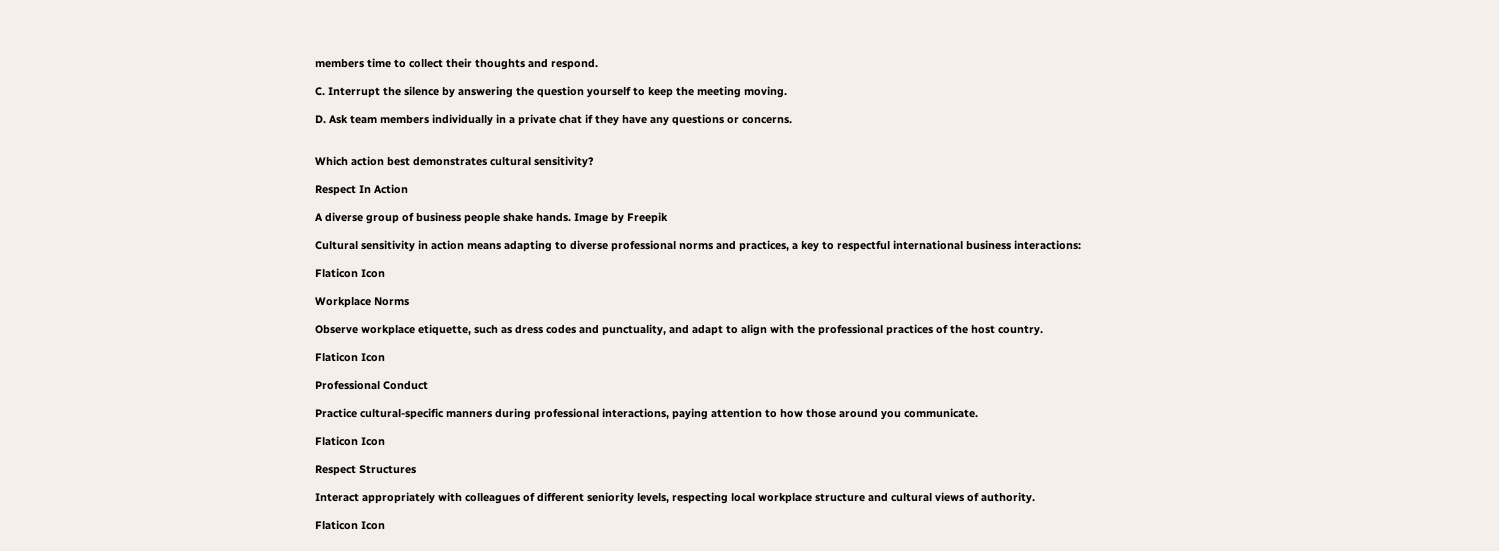members time to collect their thoughts and respond.

C. Interrupt the silence by answering the question yourself to keep the meeting moving.

D. Ask team members individually in a private chat if they have any questions or concerns.


Which action best demonstrates cultural sensitivity?

Respect In Action

A diverse group of business people shake hands. Image by Freepik

Cultural sensitivity in action means adapting to diverse professional norms and practices, a key to respectful international business interactions:

Flaticon Icon

Workplace Norms

Observe workplace etiquette, such as dress codes and punctuality, and adapt to align with the professional practices of the host country.

Flaticon Icon

Professional Conduct

Practice cultural-specific manners during professional interactions, paying attention to how those around you communicate.

Flaticon Icon

Respect Structures

Interact appropriately with colleagues of different seniority levels, respecting local workplace structure and cultural views of authority.

Flaticon Icon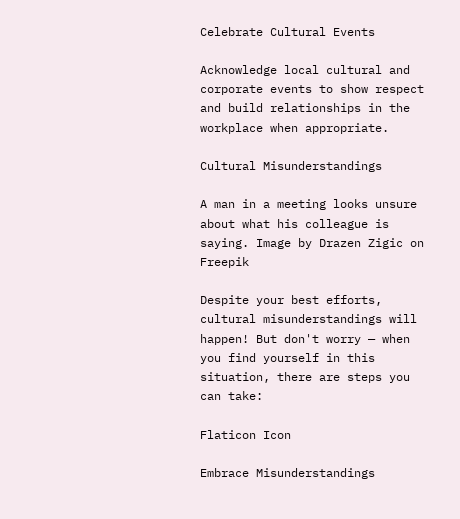Celebrate Cultural Events

Acknowledge local cultural and corporate events to show respect and build relationships in the workplace when appropriate.

Cultural Misunderstandings

A man in a meeting looks unsure about what his colleague is saying. Image by Drazen Zigic on Freepik

Despite your best efforts, cultural misunderstandings will happen! But don't worry — when you find yourself in this situation, there are steps you can take:

Flaticon Icon

Embrace Misunderstandings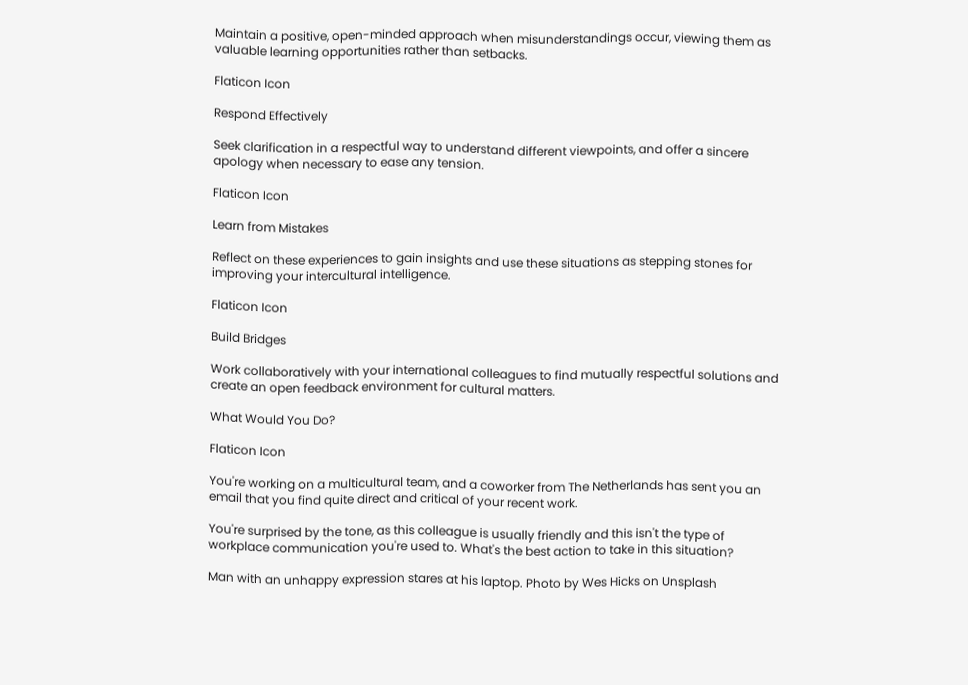Maintain a positive, open-minded approach when misunderstandings occur, viewing them as valuable learning opportunities rather than setbacks.

Flaticon Icon

Respond Effectively

Seek clarification in a respectful way to understand different viewpoints, and offer a sincere apology when necessary to ease any tension.

Flaticon Icon

Learn from Mistakes

Reflect on these experiences to gain insights and use these situations as stepping stones for improving your intercultural intelligence.

Flaticon Icon

Build Bridges

Work collaboratively with your international colleagues to find mutually respectful solutions and create an open feedback environment for cultural matters.

What Would You Do?

Flaticon Icon

You're working on a multicultural team, and a coworker from The Netherlands has sent you an email that you find quite direct and critical of your recent work.

You're surprised by the tone, as this colleague is usually friendly and this isn't the type of workplace communication you're used to. What's the best action to take in this situation?

Man with an unhappy expression stares at his laptop. Photo by Wes Hicks on Unsplash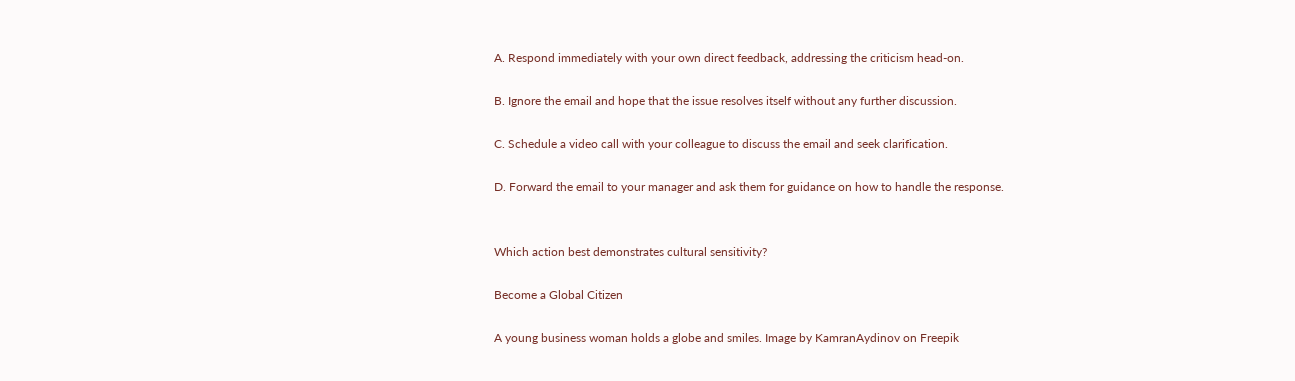A. Respond immediately with your own direct feedback, addressing the criticism head-on.

B. Ignore the email and hope that the issue resolves itself without any further discussion.

C. Schedule a video call with your colleague to discuss the email and seek clarification.

D. Forward the email to your manager and ask them for guidance on how to handle the response.


Which action best demonstrates cultural sensitivity?

Become a Global Citizen

A young business woman holds a globe and smiles. Image by KamranAydinov on Freepik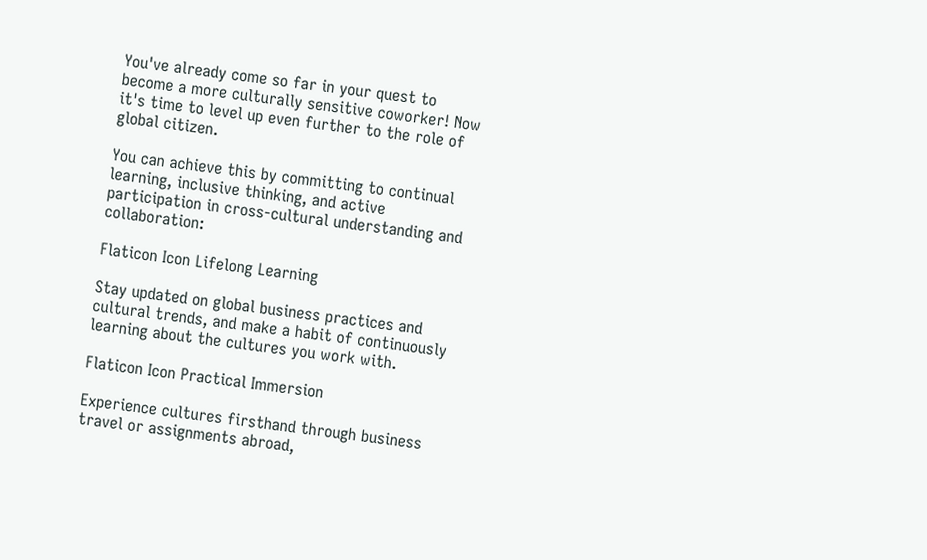You've already come so far in your quest to become a more culturally sensitive coworker! Now it's time to level up even further to the role of global citizen.

You can achieve this by committing to continual learning, inclusive thinking, and active participation in cross-cultural understanding and collaboration:

Flaticon Icon Lifelong Learning

Stay updated on global business practices and cultural trends, and make a habit of continuously learning about the cultures you work with.

Flaticon Icon Practical Immersion

Experience cultures firsthand through business travel or assignments abroad,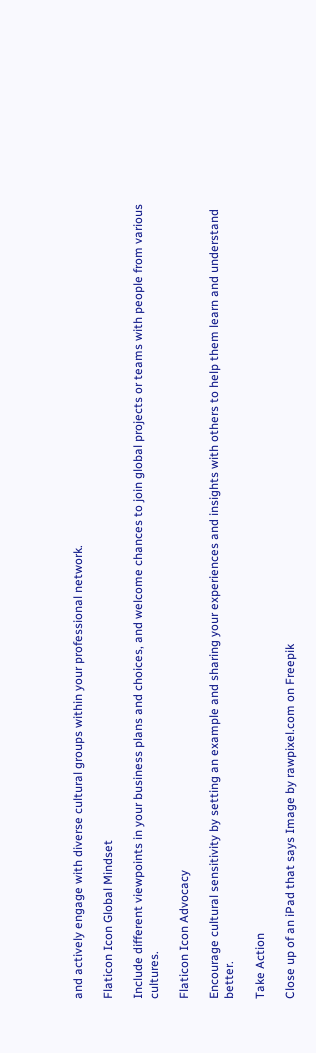and actively engage with diverse cultural groups within your professional network.

Flaticon Icon Global Mindset

Include different viewpoints in your business plans and choices, and welcome chances to join global projects or teams with people from various cultures.

Flaticon Icon Advocacy

Encourage cultural sensitivity by setting an example and sharing your experiences and insights with others to help them learn and understand better.

Take Action

Close up of an iPad that says Image by rawpixel.com on Freepik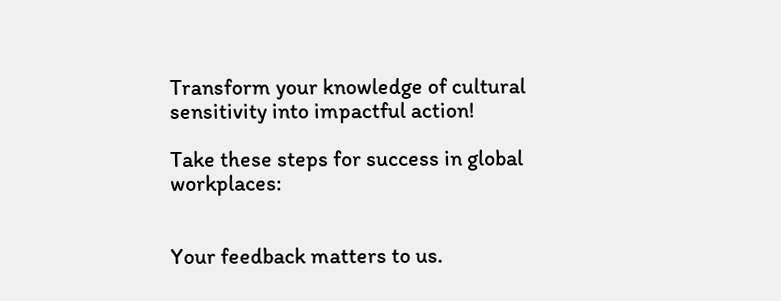Transform your knowledge of cultural sensitivity into impactful action!

Take these steps for success in global workplaces:


Your feedback matters to us.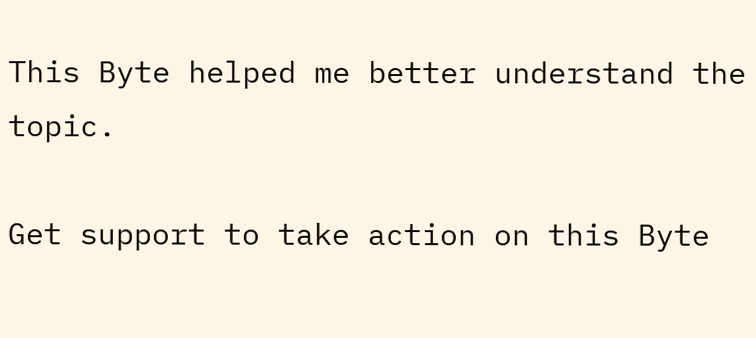This Byte helped me better understand the topic.

Get support to take action on this Byte